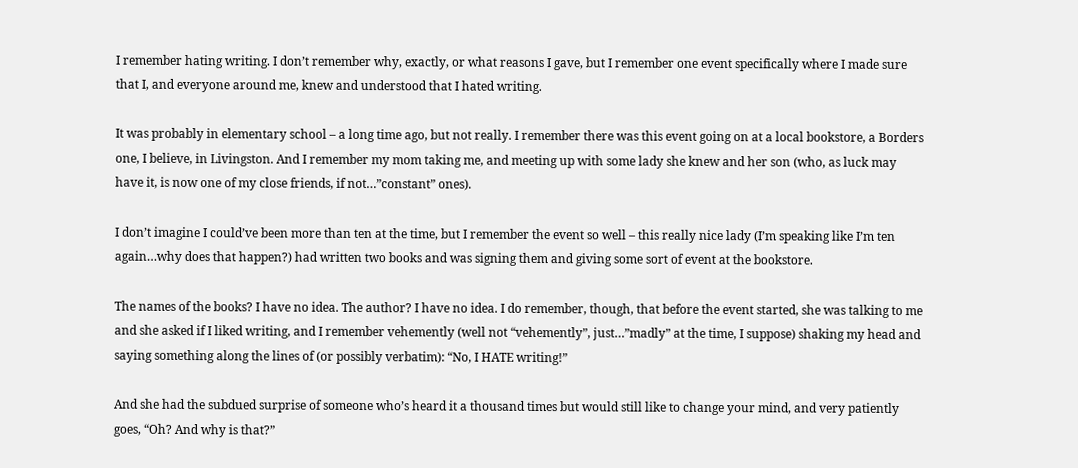I remember hating writing. I don’t remember why, exactly, or what reasons I gave, but I remember one event specifically where I made sure that I, and everyone around me, knew and understood that I hated writing.

It was probably in elementary school – a long time ago, but not really. I remember there was this event going on at a local bookstore, a Borders one, I believe, in Livingston. And I remember my mom taking me, and meeting up with some lady she knew and her son (who, as luck may have it, is now one of my close friends, if not…”constant” ones).

I don’t imagine I could’ve been more than ten at the time, but I remember the event so well – this really nice lady (I’m speaking like I’m ten again…why does that happen?) had written two books and was signing them and giving some sort of event at the bookstore.

The names of the books? I have no idea. The author? I have no idea. I do remember, though, that before the event started, she was talking to me and she asked if I liked writing, and I remember vehemently (well not “vehemently”, just…”madly” at the time, I suppose) shaking my head and saying something along the lines of (or possibly verbatim): “No, I HATE writing!”

And she had the subdued surprise of someone who’s heard it a thousand times but would still like to change your mind, and very patiently goes, “Oh? And why is that?”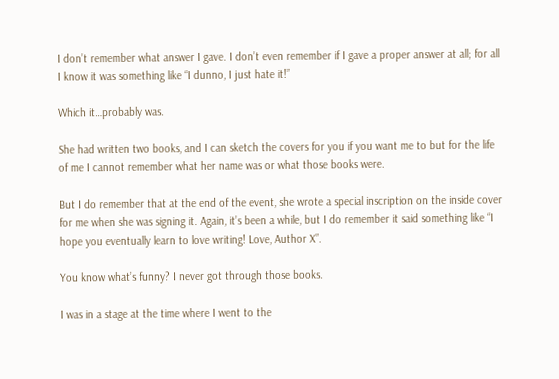I don’t remember what answer I gave. I don’t even remember if I gave a proper answer at all; for all I know it was something like “I dunno, I just hate it!”

Which it…probably was.

She had written two books, and I can sketch the covers for you if you want me to but for the life of me I cannot remember what her name was or what those books were.

But I do remember that at the end of the event, she wrote a special inscription on the inside cover for me when she was signing it. Again, it’s been a while, but I do remember it said something like “I hope you eventually learn to love writing! Love, Author X”.

You know what’s funny? I never got through those books.

I was in a stage at the time where I went to the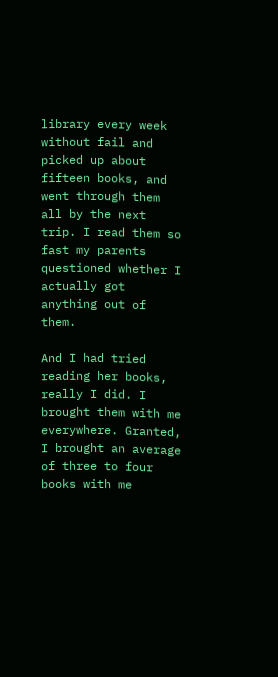library every week without fail and picked up about fifteen books, and went through them all by the next trip. I read them so fast my parents questioned whether I actually got anything out of them.

And I had tried reading her books, really I did. I brought them with me everywhere. Granted, I brought an average of three to four books with me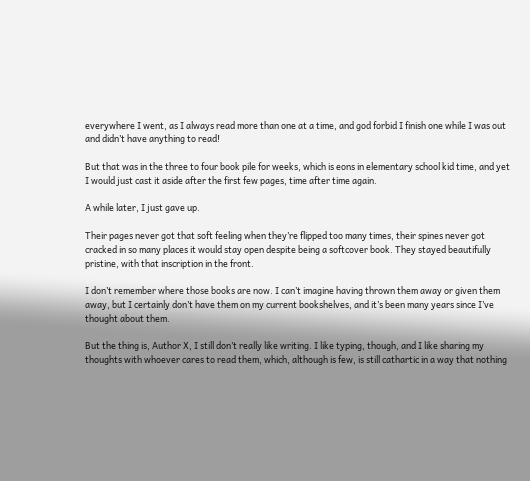everywhere I went, as I always read more than one at a time, and god forbid I finish one while I was out and didn’t have anything to read!

But that was in the three to four book pile for weeks, which is eons in elementary school kid time, and yet I would just cast it aside after the first few pages, time after time again.

A while later, I just gave up.

Their pages never got that soft feeling when they’re flipped too many times, their spines never got cracked in so many places it would stay open despite being a softcover book. They stayed beautifully pristine, with that inscription in the front.

I don’t remember where those books are now. I can’t imagine having thrown them away or given them away, but I certainly don’t have them on my current bookshelves, and it’s been many years since I’ve thought about them.

But the thing is, Author X, I still don’t really like writing. I like typing, though, and I like sharing my thoughts with whoever cares to read them, which, although is few, is still cathartic in a way that nothing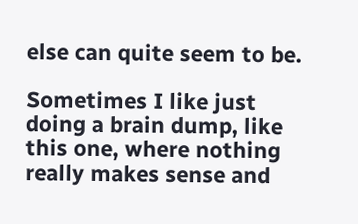else can quite seem to be.

Sometimes I like just doing a brain dump, like this one, where nothing really makes sense and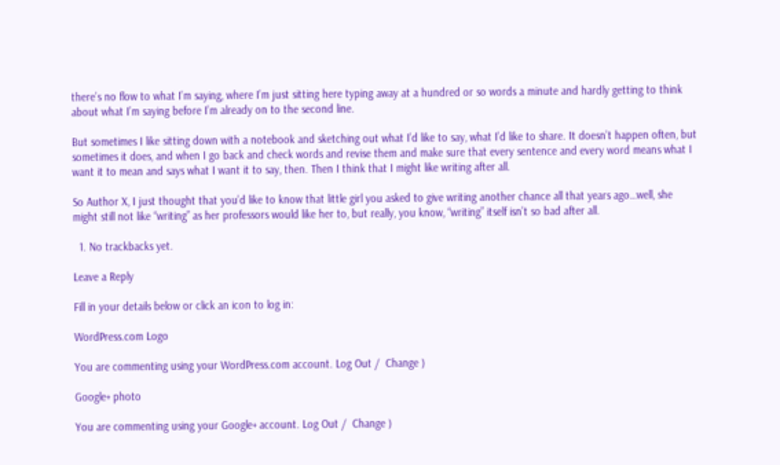there’s no flow to what I’m saying, where I’m just sitting here typing away at a hundred or so words a minute and hardly getting to think about what I’m saying before I’m already on to the second line.

But sometimes I like sitting down with a notebook and sketching out what I’d like to say, what I’d like to share. It doesn’t happen often, but sometimes it does, and when I go back and check words and revise them and make sure that every sentence and every word means what I want it to mean and says what I want it to say, then. Then I think that I might like writing after all.

So Author X, I just thought that you’d like to know that little girl you asked to give writing another chance all that years ago…well, she might still not like “writing” as her professors would like her to, but really, you know, “writing” itself isn’t so bad after all.

  1. No trackbacks yet.

Leave a Reply

Fill in your details below or click an icon to log in:

WordPress.com Logo

You are commenting using your WordPress.com account. Log Out /  Change )

Google+ photo

You are commenting using your Google+ account. Log Out /  Change )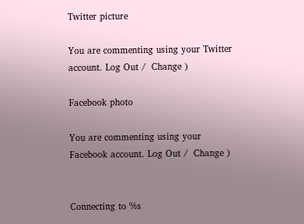Twitter picture

You are commenting using your Twitter account. Log Out /  Change )

Facebook photo

You are commenting using your Facebook account. Log Out /  Change )


Connecting to %s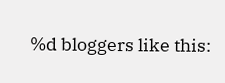%d bloggers like this: